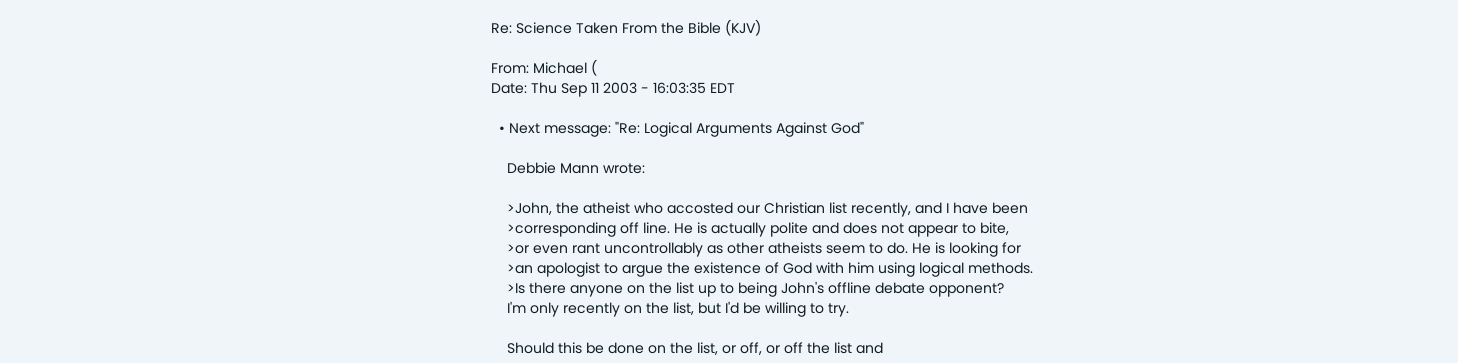Re: Science Taken From the Bible (KJV)

From: Michael (
Date: Thu Sep 11 2003 - 16:03:35 EDT

  • Next message: "Re: Logical Arguments Against God"

    Debbie Mann wrote:

    >John, the atheist who accosted our Christian list recently, and I have been
    >corresponding off line. He is actually polite and does not appear to bite,
    >or even rant uncontrollably as other atheists seem to do. He is looking for
    >an apologist to argue the existence of God with him using logical methods.
    >Is there anyone on the list up to being John's offline debate opponent?
    I'm only recently on the list, but I'd be willing to try.

    Should this be done on the list, or off, or off the list and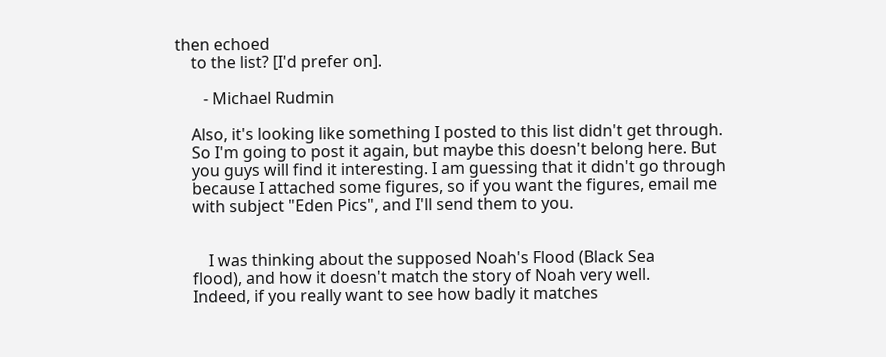then echoed
    to the list? [I'd prefer on].

       - Michael Rudmin

    Also, it's looking like something I posted to this list didn't get through.
    So I'm going to post it again, but maybe this doesn't belong here. But
    you guys will find it interesting. I am guessing that it didn't go through
    because I attached some figures, so if you want the figures, email me
    with subject "Eden Pics", and I'll send them to you.


        I was thinking about the supposed Noah's Flood (Black Sea
    flood), and how it doesn't match the story of Noah very well.
    Indeed, if you really want to see how badly it matches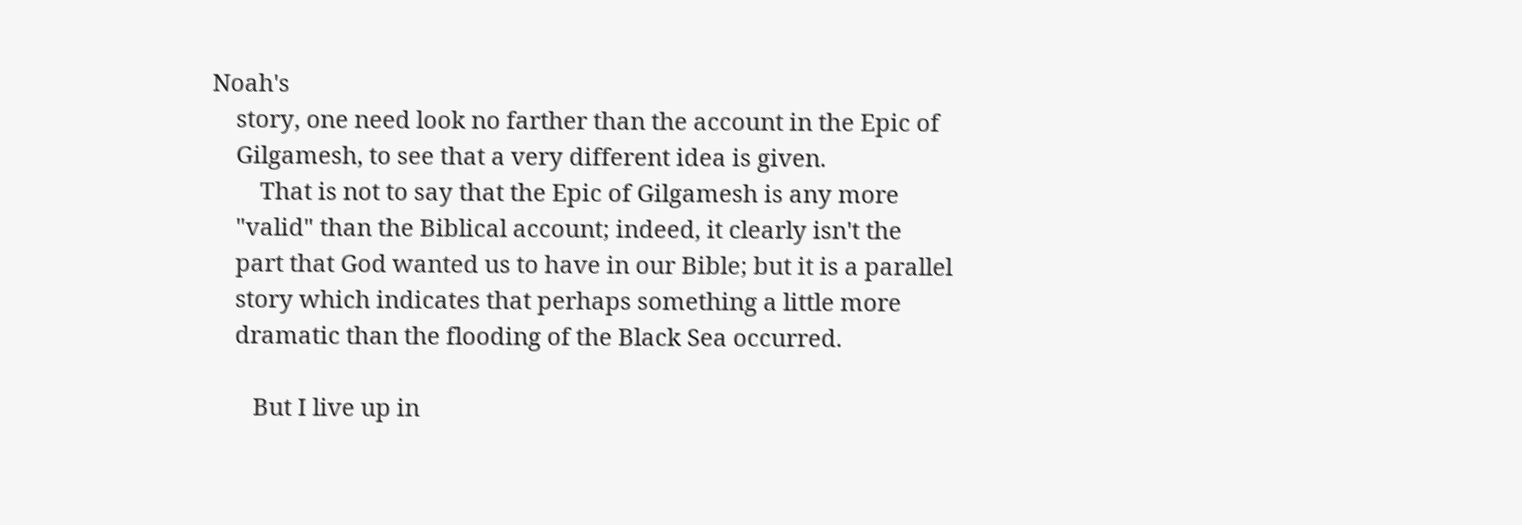Noah's
    story, one need look no farther than the account in the Epic of
    Gilgamesh, to see that a very different idea is given.
        That is not to say that the Epic of Gilgamesh is any more
    "valid" than the Biblical account; indeed, it clearly isn't the
    part that God wanted us to have in our Bible; but it is a parallel
    story which indicates that perhaps something a little more
    dramatic than the flooding of the Black Sea occurred.

       But I live up in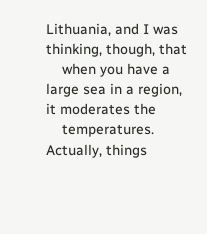Lithuania, and I was thinking, though, that
    when you have a large sea in a region, it moderates the
    temperatures. Actually, things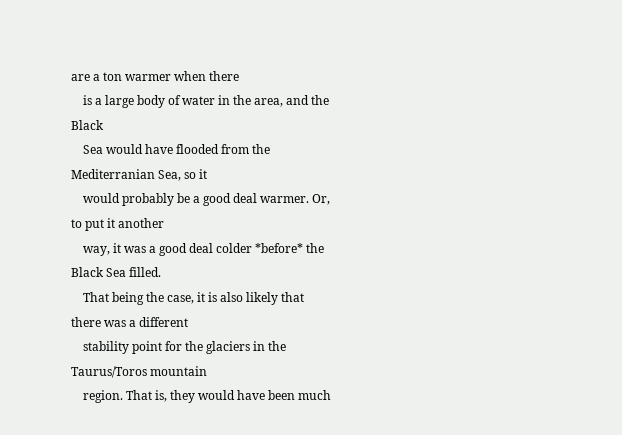are a ton warmer when there
    is a large body of water in the area, and the Black
    Sea would have flooded from the Mediterranian Sea, so it
    would probably be a good deal warmer. Or, to put it another
    way, it was a good deal colder *before* the Black Sea filled.
    That being the case, it is also likely that there was a different
    stability point for the glaciers in the Taurus/Toros mountain
    region. That is, they would have been much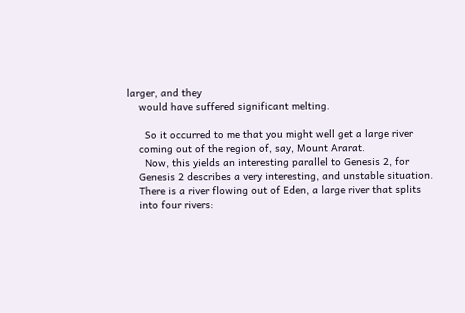larger, and they
    would have suffered significant melting.

      So it occurred to me that you might well get a large river
    coming out of the region of, say, Mount Ararat.
      Now, this yields an interesting parallel to Genesis 2, for
    Genesis 2 describes a very interesting, and unstable situation.
    There is a river flowing out of Eden, a large river that splits
    into four rivers: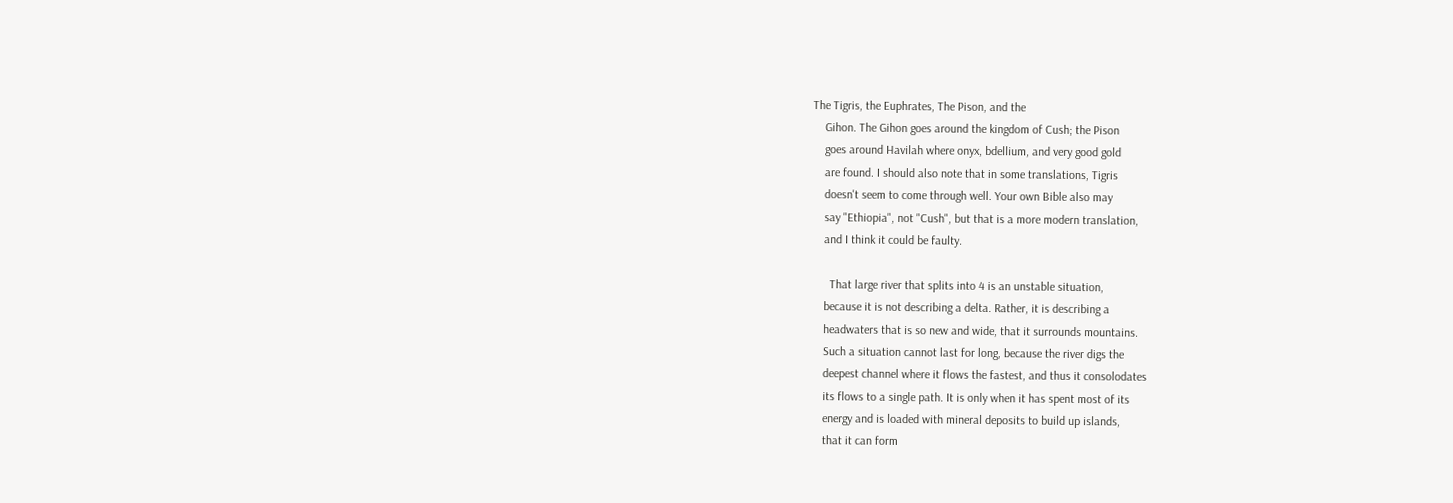The Tigris, the Euphrates, The Pison, and the
    Gihon. The Gihon goes around the kingdom of Cush; the Pison
    goes around Havilah where onyx, bdellium, and very good gold
    are found. I should also note that in some translations, Tigris
    doesn't seem to come through well. Your own Bible also may
    say "Ethiopia", not "Cush", but that is a more modern translation,
    and I think it could be faulty.

      That large river that splits into 4 is an unstable situation,
    because it is not describing a delta. Rather, it is describing a
    headwaters that is so new and wide, that it surrounds mountains.
    Such a situation cannot last for long, because the river digs the
    deepest channel where it flows the fastest, and thus it consolodates
    its flows to a single path. It is only when it has spent most of its
    energy and is loaded with mineral deposits to build up islands,
    that it can form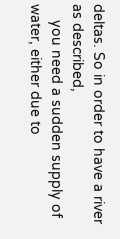deltas. So in order to have a river as described,
    you need a sudden supply of water, either due to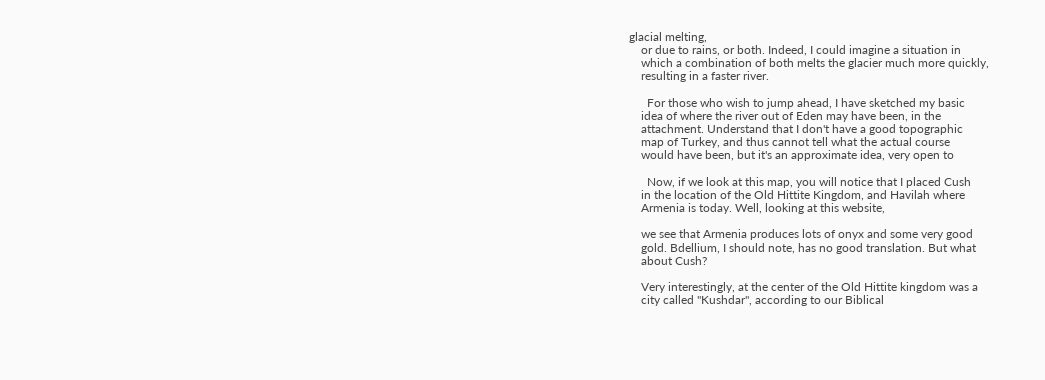glacial melting,
    or due to rains, or both. Indeed, I could imagine a situation in
    which a combination of both melts the glacier much more quickly,
    resulting in a faster river.

      For those who wish to jump ahead, I have sketched my basic
    idea of where the river out of Eden may have been, in the
    attachment. Understand that I don't have a good topographic
    map of Turkey, and thus cannot tell what the actual course
    would have been, but it's an approximate idea, very open to

      Now, if we look at this map, you will notice that I placed Cush
    in the location of the Old Hittite Kingdom, and Havilah where
    Armenia is today. Well, looking at this website,

    we see that Armenia produces lots of onyx and some very good
    gold. Bdellium, I should note, has no good translation. But what
    about Cush?

    Very interestingly, at the center of the Old Hittite kingdom was a
    city called "Kushdar", according to our Biblical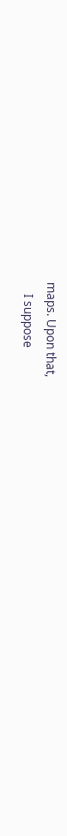maps. Upon that,
    I suppose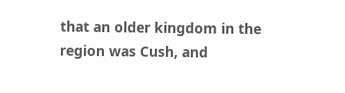that an older kingdom in the region was Cush, and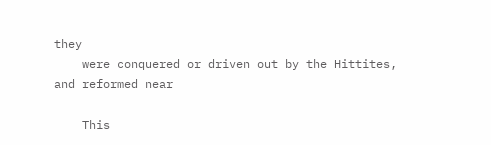they
    were conquered or driven out by the Hittites, and reformed near

    This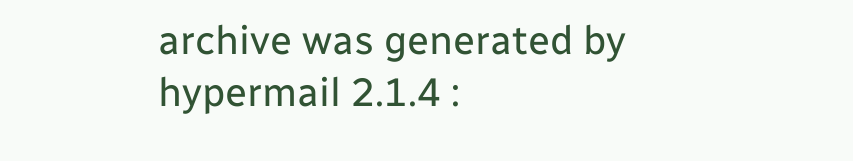archive was generated by hypermail 2.1.4 :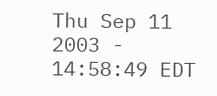Thu Sep 11 2003 - 14:58:49 EDT